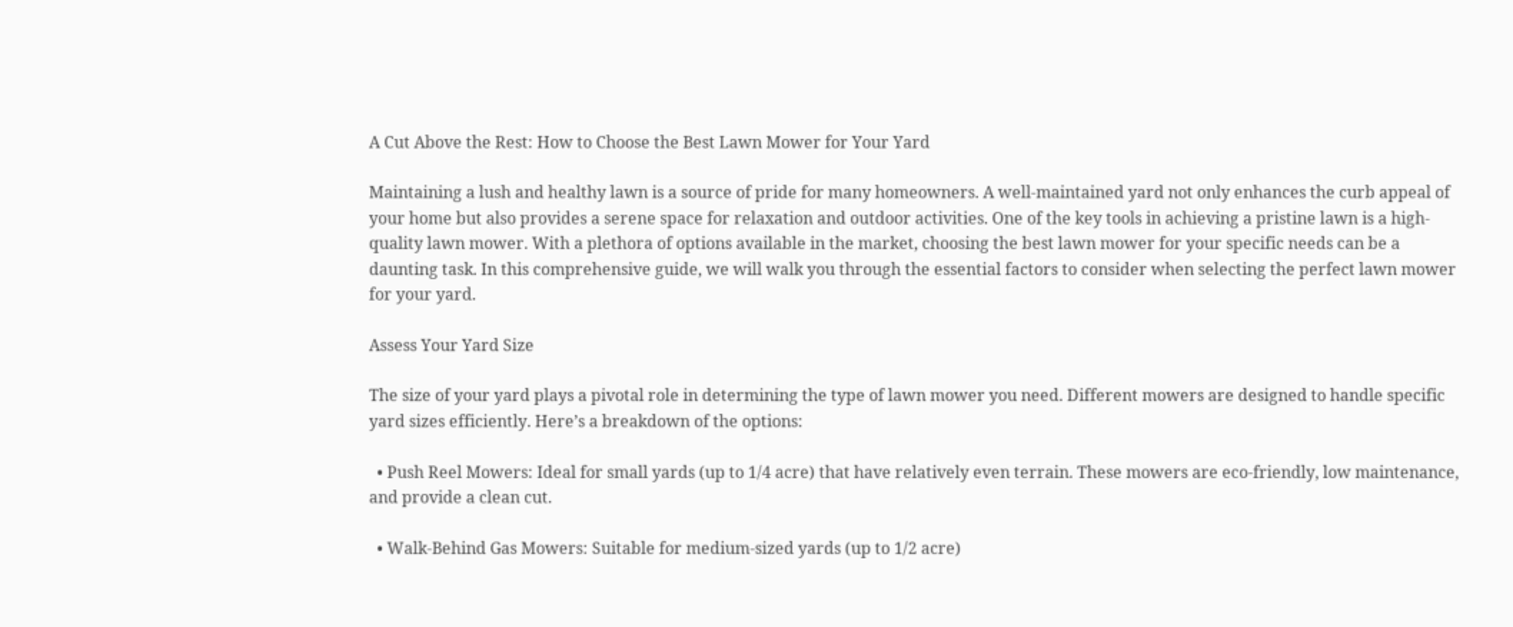A Cut Above the Rest: How to Choose the Best Lawn Mower for Your Yard

Maintaining a lush and healthy lawn is a source of pride for many homeowners. A well-maintained yard not only enhances the curb appeal of your home but also provides a serene space for relaxation and outdoor activities. One of the key tools in achieving a pristine lawn is a high-quality lawn mower. With a plethora of options available in the market, choosing the best lawn mower for your specific needs can be a daunting task. In this comprehensive guide, we will walk you through the essential factors to consider when selecting the perfect lawn mower for your yard.

Assess Your Yard Size

The size of your yard plays a pivotal role in determining the type of lawn mower you need. Different mowers are designed to handle specific yard sizes efficiently. Here’s a breakdown of the options:

  • Push Reel Mowers: Ideal for small yards (up to 1/4 acre) that have relatively even terrain. These mowers are eco-friendly, low maintenance, and provide a clean cut.

  • Walk-Behind Gas Mowers: Suitable for medium-sized yards (up to 1/2 acre)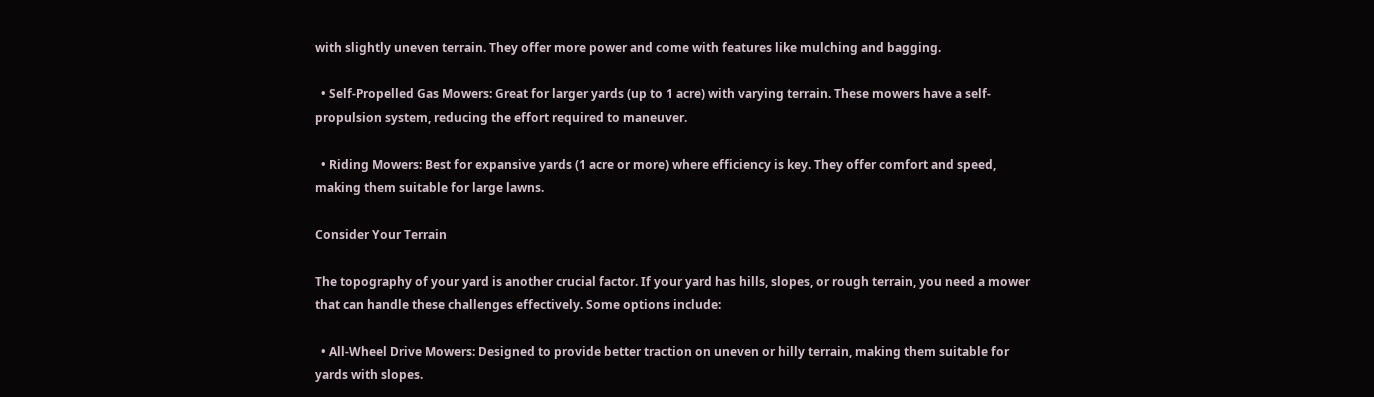with slightly uneven terrain. They offer more power and come with features like mulching and bagging.

  • Self-Propelled Gas Mowers: Great for larger yards (up to 1 acre) with varying terrain. These mowers have a self-propulsion system, reducing the effort required to maneuver.

  • Riding Mowers: Best for expansive yards (1 acre or more) where efficiency is key. They offer comfort and speed, making them suitable for large lawns.

Consider Your Terrain

The topography of your yard is another crucial factor. If your yard has hills, slopes, or rough terrain, you need a mower that can handle these challenges effectively. Some options include:

  • All-Wheel Drive Mowers: Designed to provide better traction on uneven or hilly terrain, making them suitable for yards with slopes.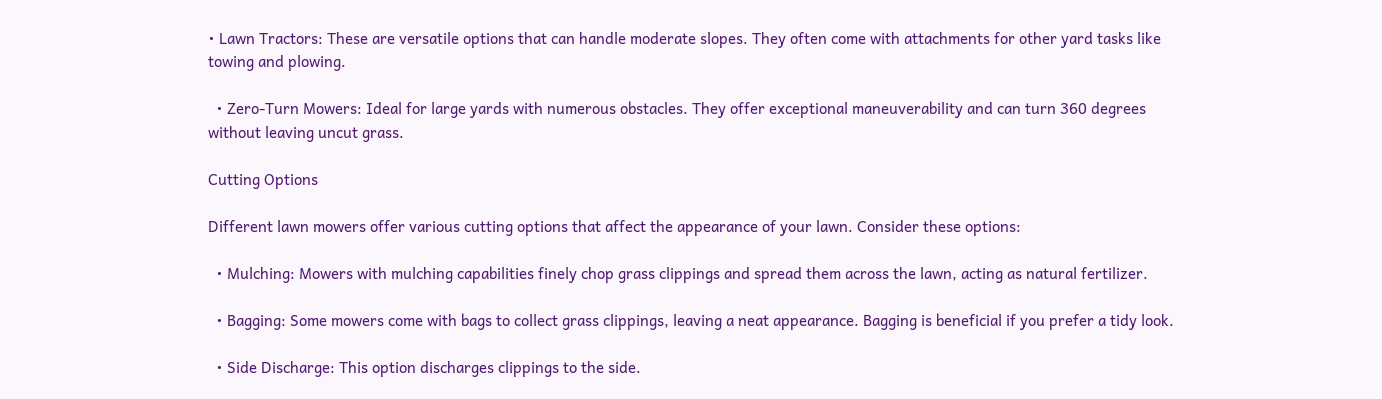• Lawn Tractors: These are versatile options that can handle moderate slopes. They often come with attachments for other yard tasks like towing and plowing.

  • Zero-Turn Mowers: Ideal for large yards with numerous obstacles. They offer exceptional maneuverability and can turn 360 degrees without leaving uncut grass.

Cutting Options

Different lawn mowers offer various cutting options that affect the appearance of your lawn. Consider these options:

  • Mulching: Mowers with mulching capabilities finely chop grass clippings and spread them across the lawn, acting as natural fertilizer.

  • Bagging: Some mowers come with bags to collect grass clippings, leaving a neat appearance. Bagging is beneficial if you prefer a tidy look.

  • Side Discharge: This option discharges clippings to the side.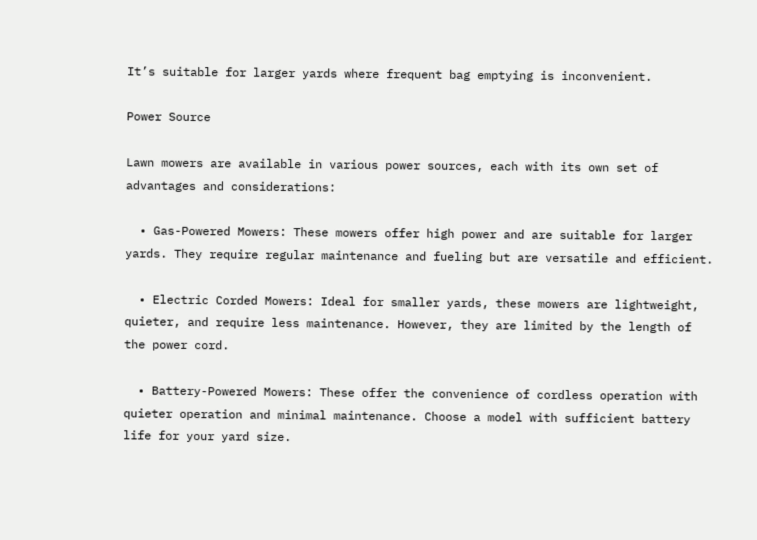It’s suitable for larger yards where frequent bag emptying is inconvenient.

Power Source

Lawn mowers are available in various power sources, each with its own set of advantages and considerations:

  • Gas-Powered Mowers: These mowers offer high power and are suitable for larger yards. They require regular maintenance and fueling but are versatile and efficient.

  • Electric Corded Mowers: Ideal for smaller yards, these mowers are lightweight, quieter, and require less maintenance. However, they are limited by the length of the power cord.

  • Battery-Powered Mowers: These offer the convenience of cordless operation with quieter operation and minimal maintenance. Choose a model with sufficient battery life for your yard size.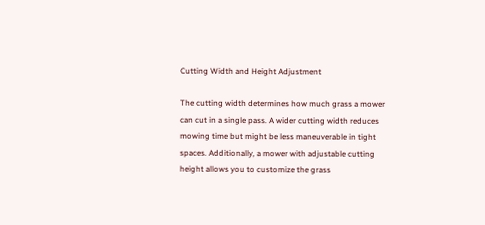Cutting Width and Height Adjustment

The cutting width determines how much grass a mower can cut in a single pass. A wider cutting width reduces mowing time but might be less maneuverable in tight spaces. Additionally, a mower with adjustable cutting height allows you to customize the grass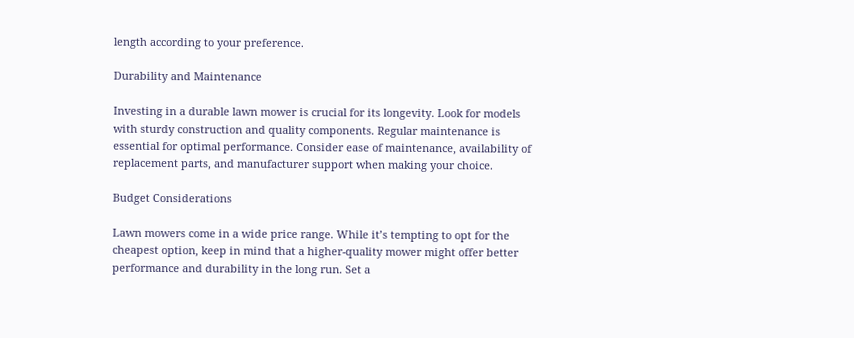length according to your preference.

Durability and Maintenance

Investing in a durable lawn mower is crucial for its longevity. Look for models with sturdy construction and quality components. Regular maintenance is essential for optimal performance. Consider ease of maintenance, availability of replacement parts, and manufacturer support when making your choice.

Budget Considerations

Lawn mowers come in a wide price range. While it’s tempting to opt for the cheapest option, keep in mind that a higher-quality mower might offer better performance and durability in the long run. Set a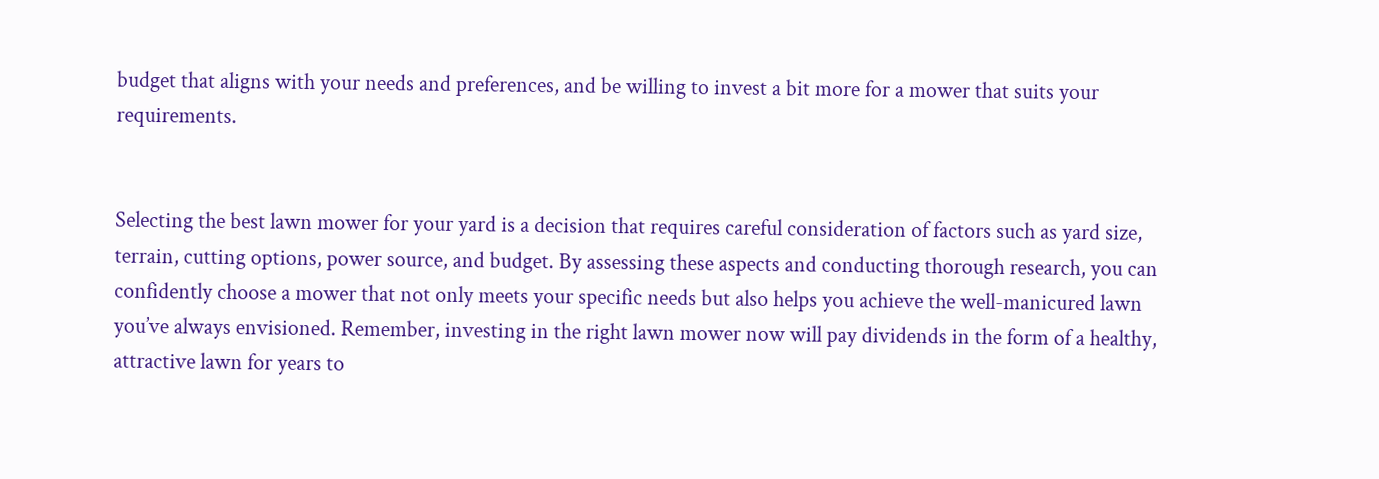budget that aligns with your needs and preferences, and be willing to invest a bit more for a mower that suits your requirements.


Selecting the best lawn mower for your yard is a decision that requires careful consideration of factors such as yard size, terrain, cutting options, power source, and budget. By assessing these aspects and conducting thorough research, you can confidently choose a mower that not only meets your specific needs but also helps you achieve the well-manicured lawn you’ve always envisioned. Remember, investing in the right lawn mower now will pay dividends in the form of a healthy, attractive lawn for years to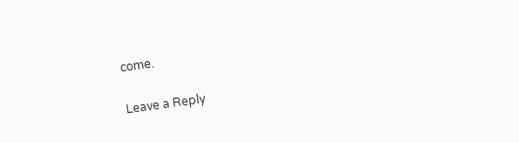come.

Leave a Reply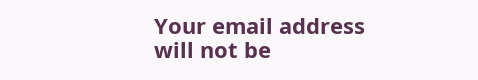Your email address will not be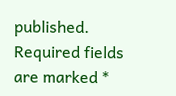published. Required fields are marked *